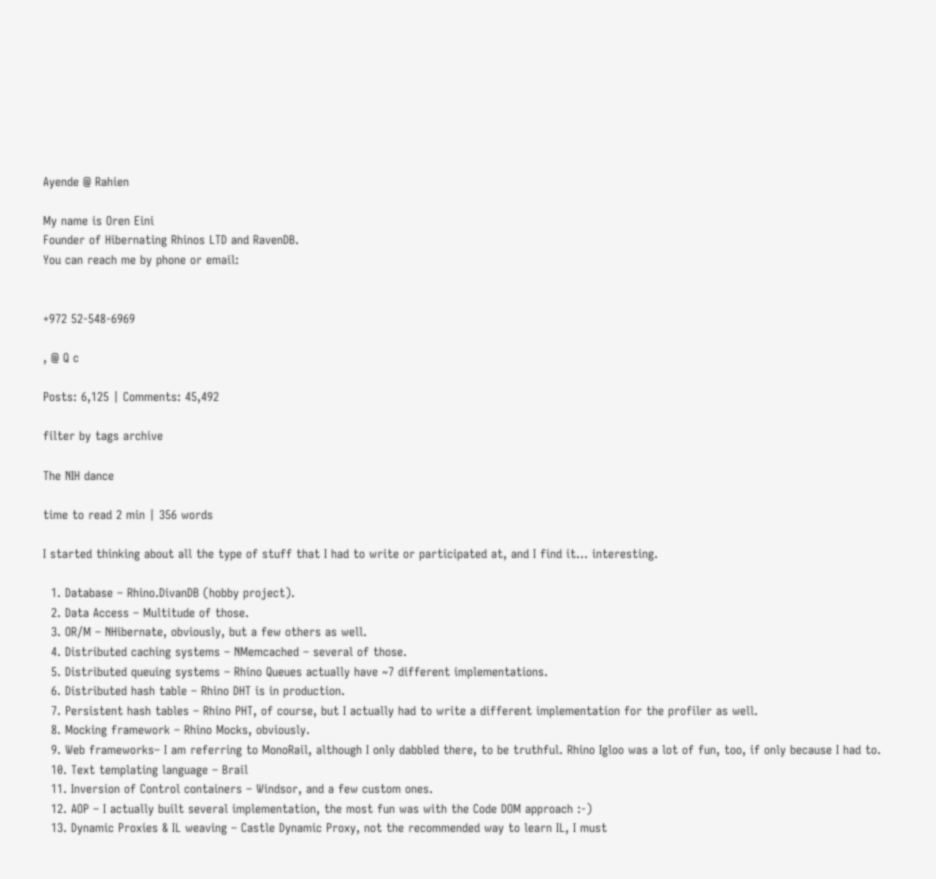Ayende @ Rahien

My name is Oren Eini
Founder of Hibernating Rhinos LTD and RavenDB.
You can reach me by phone or email:


+972 52-548-6969

, @ Q c

Posts: 6,125 | Comments: 45,492

filter by tags archive

The NIH dance

time to read 2 min | 356 words

I started thinking about all the type of stuff that I had to write or participated at, and I find it… interesting.

  1. Database – Rhino.DivanDB (hobby project).
  2. Data Access – Multitude of those.
  3. OR/M – NHibernate, obviously, but a few others as well.
  4. Distributed caching systems – NMemcached – several of those.
  5. Distributed queuing systems – Rhino Queues actually have ~7 different implementations.
  6. Distributed hash table – Rhino DHT is in production.
  7. Persistent hash tables – Rhino PHT, of course, but I actually had to write a different implementation for the profiler as well.
  8. Mocking framework – Rhino Mocks, obviously.
  9. Web frameworks– I am referring to MonoRail, although I only dabbled there, to be truthful. Rhino Igloo was a lot of fun, too, if only because I had to.
  10. Text templating language – Brail
  11. Inversion of Control containers – Windsor, and a few custom ones.
  12. AOP – I actually built several implementation, the most fun was with the Code DOM approach :-)
  13. Dynamic Proxies & IL weaving – Castle Dynamic Proxy, not the recommended way to learn IL, I must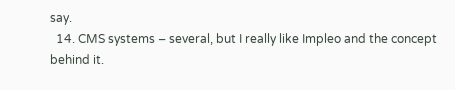say.
  14. CMS systems – several, but I really like Impleo and the concept behind it.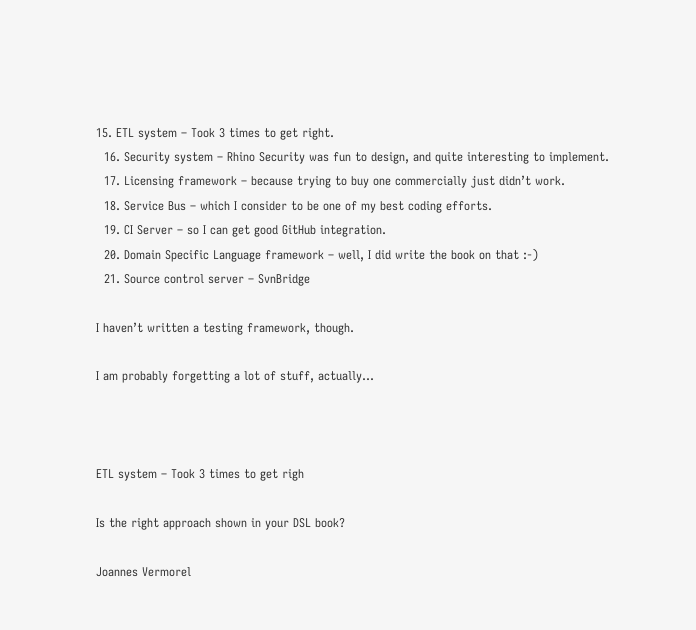15. ETL system – Took 3 times to get right.
  16. Security system – Rhino Security was fun to design, and quite interesting to implement.
  17. Licensing framework – because trying to buy one commercially just didn’t work.
  18. Service Bus – which I consider to be one of my best coding efforts.
  19. CI Server – so I can get good GitHub integration.
  20. Domain Specific Language framework – well, I did write the book on that :-)
  21. Source control server – SvnBridge

I haven’t written a testing framework, though.

I am probably forgetting a lot of stuff, actually…



ETL system – Took 3 times to get righ

Is the right approach shown in your DSL book?

Joannes Vermorel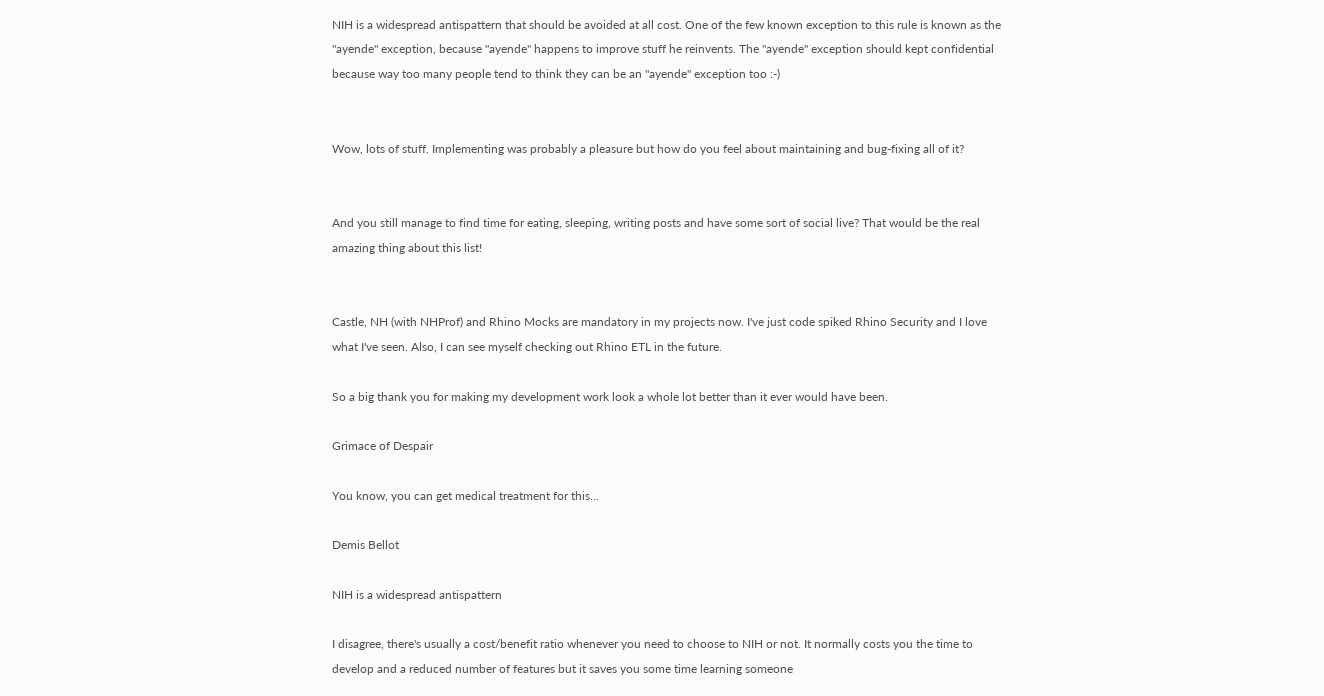NIH is a widespread antispattern that should be avoided at all cost. One of the few known exception to this rule is known as the "ayende" exception, because "ayende" happens to improve stuff he reinvents. The "ayende" exception should kept confidential because way too many people tend to think they can be an "ayende" exception too :-)


Wow, lots of stuff. Implementing was probably a pleasure but how do you feel about maintaining and bug-fixing all of it?


And you still manage to find time for eating, sleeping, writing posts and have some sort of social live? That would be the real amazing thing about this list!


Castle, NH (with NHProf) and Rhino Mocks are mandatory in my projects now. I've just code spiked Rhino Security and I love what I've seen. Also, I can see myself checking out Rhino ETL in the future.

So a big thank you for making my development work look a whole lot better than it ever would have been.

Grimace of Despair

You know, you can get medical treatment for this...

Demis Bellot

NIH is a widespread antispattern

I disagree, there's usually a cost/benefit ratio whenever you need to choose to NIH or not. It normally costs you the time to develop and a reduced number of features but it saves you some time learning someone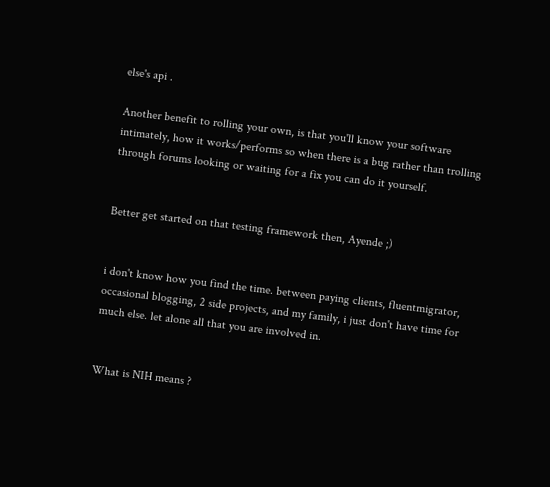else's api .

Another benefit to rolling your own, is that you'll know your software intimately, how it works/performs so when there is a bug rather than trolling through forums looking or waiting for a fix you can do it yourself.


Better get started on that testing framework then, Ayende ;)


i don't know how you find the time. between paying clients, fluentmigrator, occasional blogging, 2 side projects, and my family, i just don't have time for much else. let alone all that you are involved in.


What is NIH means ?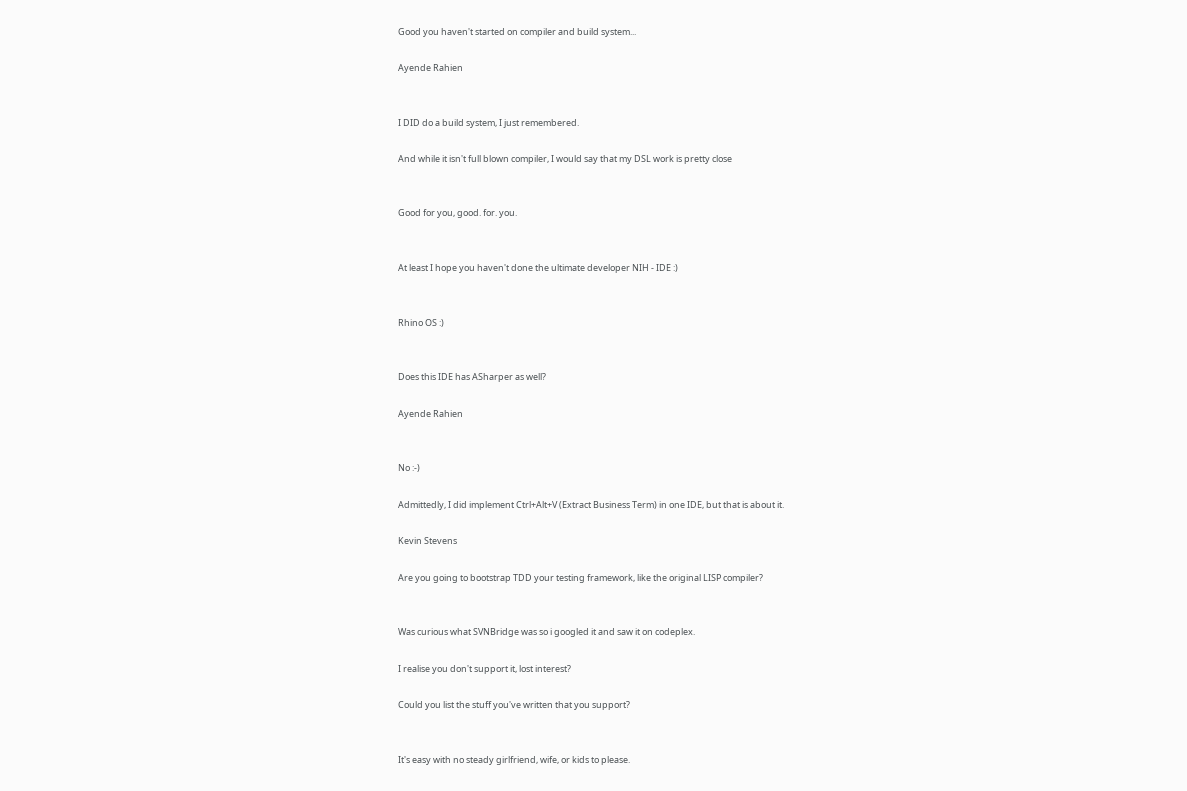Good you haven't started on compiler and build system...

Ayende Rahien


I DID do a build system, I just remembered.

And while it isn't full blown compiler, I would say that my DSL work is pretty close


Good for you, good. for. you.


At least I hope you haven't done the ultimate developer NIH - IDE :)


Rhino OS :)


Does this IDE has ASharper as well?

Ayende Rahien


No :-)

Admittedly, I did implement Ctrl+Alt+V (Extract Business Term) in one IDE, but that is about it.

Kevin Stevens

Are you going to bootstrap TDD your testing framework, like the original LISP compiler?


Was curious what SVNBridge was so i googled it and saw it on codeplex.

I realise you don't support it, lost interest?

Could you list the stuff you've written that you support?


It's easy with no steady girlfriend, wife, or kids to please.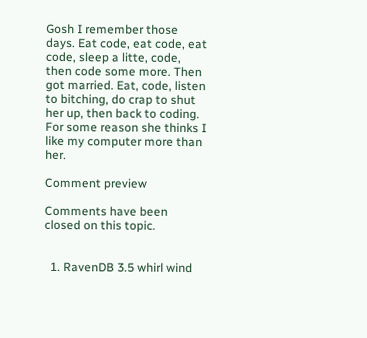Gosh I remember those days. Eat code, eat code, eat code, sleep a litte, code, then code some more. Then got married. Eat, code, listen to bitching, do crap to shut her up, then back to coding. For some reason she thinks I like my computer more than her.

Comment preview

Comments have been closed on this topic.


  1. RavenDB 3.5 whirl wind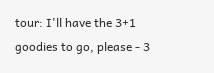tour: I'll have the 3+1 goodies to go, please - 3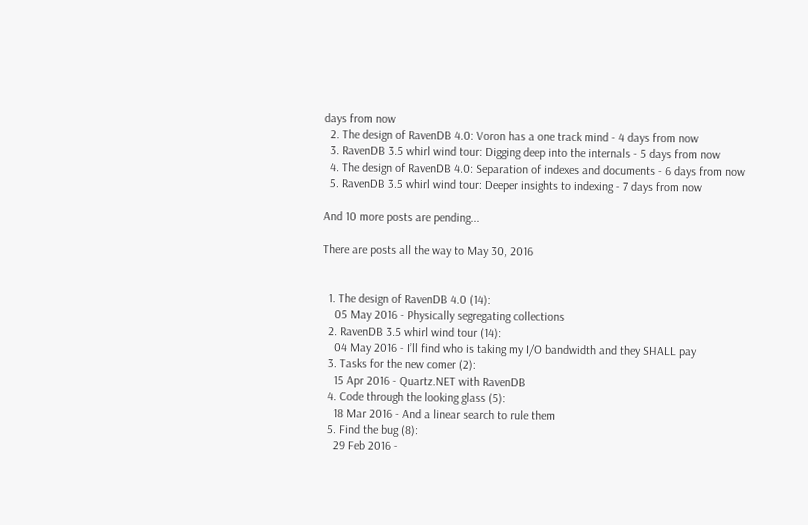days from now
  2. The design of RavenDB 4.0: Voron has a one track mind - 4 days from now
  3. RavenDB 3.5 whirl wind tour: Digging deep into the internals - 5 days from now
  4. The design of RavenDB 4.0: Separation of indexes and documents - 6 days from now
  5. RavenDB 3.5 whirl wind tour: Deeper insights to indexing - 7 days from now

And 10 more posts are pending...

There are posts all the way to May 30, 2016


  1. The design of RavenDB 4.0 (14):
    05 May 2016 - Physically segregating collections
  2. RavenDB 3.5 whirl wind tour (14):
    04 May 2016 - I’ll find who is taking my I/O bandwidth and they SHALL pay
  3. Tasks for the new comer (2):
    15 Apr 2016 - Quartz.NET with RavenDB
  4. Code through the looking glass (5):
    18 Mar 2016 - And a linear search to rule them
  5. Find the bug (8):
    29 Feb 2016 -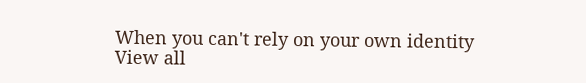When you can't rely on your own identity
View all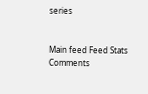series


Main feed Feed Stats
Comments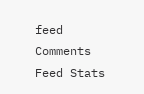feed   Comments Feed Stats